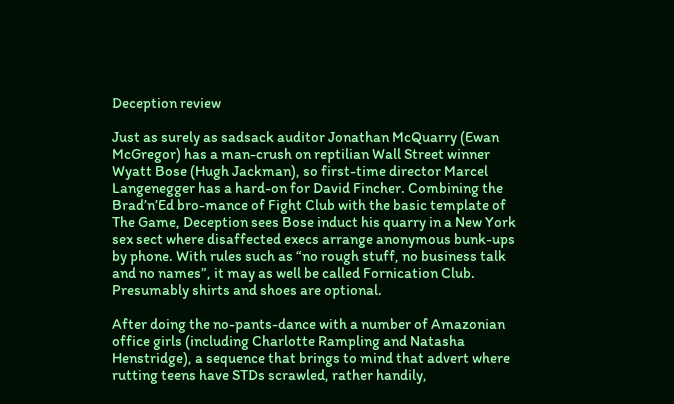Deception review

Just as surely as sadsack auditor Jonathan McQuarry (Ewan McGregor) has a man-crush on reptilian Wall Street winner Wyatt Bose (Hugh Jackman), so first-time director Marcel Langenegger has a hard-on for David Fincher. Combining the Brad’n’Ed bro-mance of Fight Club with the basic template of The Game, Deception sees Bose induct his quarry in a New York sex sect where disaffected execs arrange anonymous bunk-ups by phone. With rules such as “no rough stuff, no business talk and no names”, it may as well be called Fornication Club. Presumably shirts and shoes are optional.

After doing the no-pants-dance with a number of Amazonian office girls (including Charlotte Rampling and Natasha Henstridge), a sequence that brings to mind that advert where rutting teens have STDs scrawled, rather handily,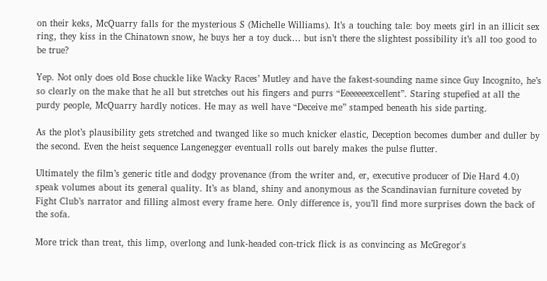on their keks, McQuarry falls for the mysterious S (Michelle Williams). It’s a touching tale: boy meets girl in an illicit sex ring, they kiss in the Chinatown snow, he buys her a toy duck… but isn’t there the slightest possibility it’s all too good to be true?

Yep. Not only does old Bose chuckle like Wacky Races’ Mutley and have the fakest-sounding name since Guy Incognito, he’s so clearly on the make that he all but stretches out his fingers and purrs “Eeeeeeexcellent”. Staring stupefied at all the purdy people, McQuarry hardly notices. He may as well have “Deceive me” stamped beneath his side parting.

As the plot’s plausibility gets stretched and twanged like so much knicker elastic, Deception becomes dumber and duller by the second. Even the heist sequence Langenegger eventuall rolls out barely makes the pulse flutter.

Ultimately the film’s generic title and dodgy provenance (from the writer and, er, executive producer of Die Hard 4.0) speak volumes about its general quality. It’s as bland, shiny and anonymous as the Scandinavian furniture coveted by Fight Club’s narrator and filling almost every frame here. Only difference is, you’ll find more surprises down the back of the sofa.

More trick than treat, this limp, overlong and lunk-headed con-trick flick is as convincing as McGregor's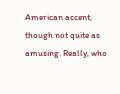American accent, though not quite as amusing. Really, who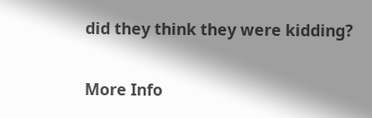did they think they were kidding?

More Info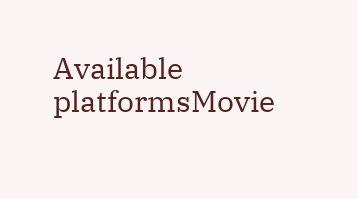Available platformsMovie